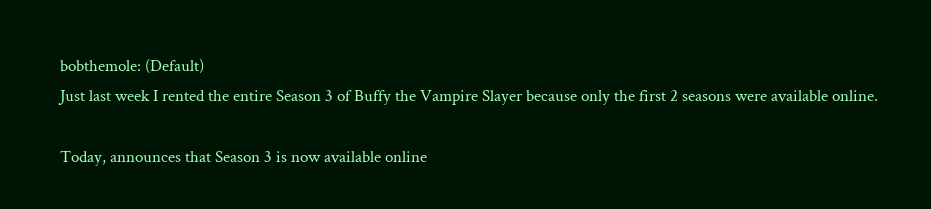bobthemole: (Default)
Just last week I rented the entire Season 3 of Buffy the Vampire Slayer because only the first 2 seasons were available online.

Today, announces that Season 3 is now available online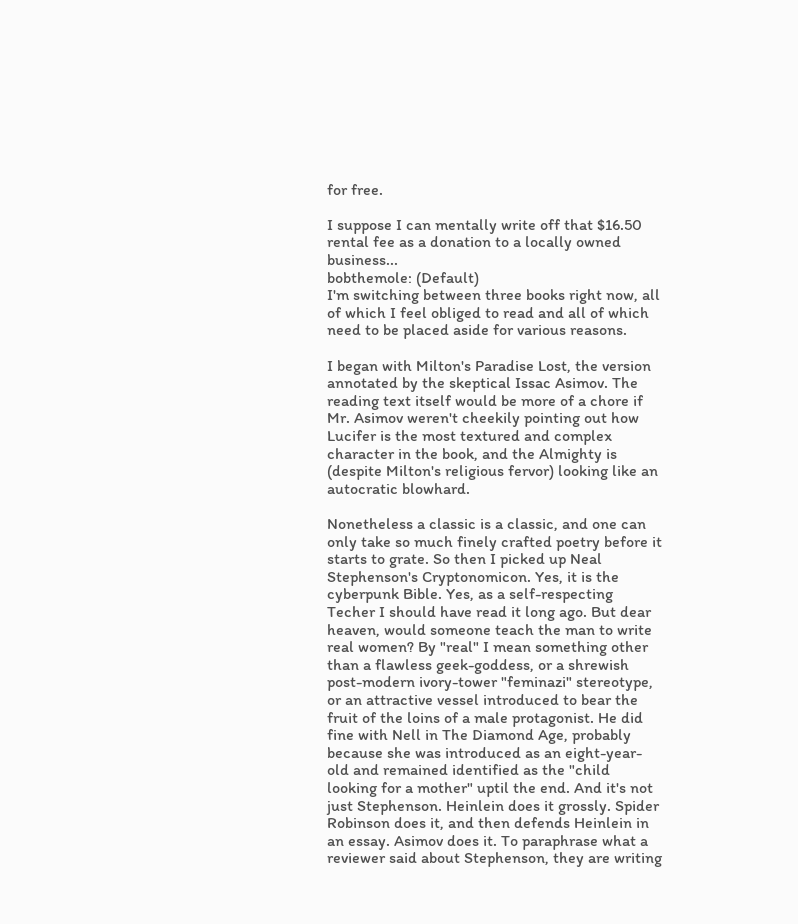for free.

I suppose I can mentally write off that $16.50 rental fee as a donation to a locally owned business...
bobthemole: (Default)
I'm switching between three books right now, all of which I feel obliged to read and all of which need to be placed aside for various reasons.

I began with Milton's Paradise Lost, the version annotated by the skeptical Issac Asimov. The reading text itself would be more of a chore if Mr. Asimov weren't cheekily pointing out how Lucifer is the most textured and complex character in the book, and the Almighty is (despite Milton's religious fervor) looking like an autocratic blowhard.

Nonetheless a classic is a classic, and one can only take so much finely crafted poetry before it starts to grate. So then I picked up Neal Stephenson's Cryptonomicon. Yes, it is the cyberpunk Bible. Yes, as a self-respecting Techer I should have read it long ago. But dear heaven, would someone teach the man to write real women? By "real" I mean something other than a flawless geek-goddess, or a shrewish post-modern ivory-tower "feminazi" stereotype, or an attractive vessel introduced to bear the fruit of the loins of a male protagonist. He did fine with Nell in The Diamond Age, probably because she was introduced as an eight-year-old and remained identified as the "child looking for a mother" uptil the end. And it's not just Stephenson. Heinlein does it grossly. Spider Robinson does it, and then defends Heinlein in an essay. Asimov does it. To paraphrase what a reviewer said about Stephenson, they are writing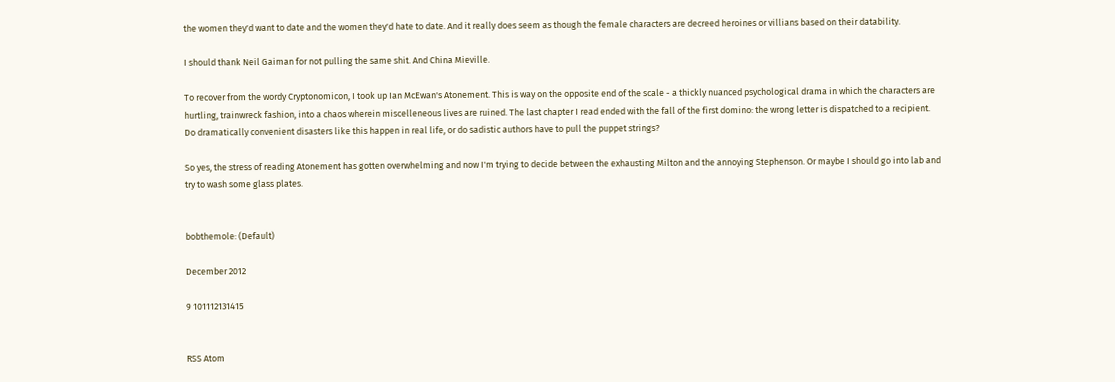the women they'd want to date and the women they'd hate to date. And it really does seem as though the female characters are decreed heroines or villians based on their datability.

I should thank Neil Gaiman for not pulling the same shit. And China Mieville.

To recover from the wordy Cryptonomicon, I took up Ian McEwan's Atonement. This is way on the opposite end of the scale - a thickly nuanced psychological drama in which the characters are hurtling, trainwreck fashion, into a chaos wherein miscelleneous lives are ruined. The last chapter I read ended with the fall of the first domino: the wrong letter is dispatched to a recipient. Do dramatically convenient disasters like this happen in real life, or do sadistic authors have to pull the puppet strings?

So yes, the stress of reading Atonement has gotten overwhelming and now I'm trying to decide between the exhausting Milton and the annoying Stephenson. Or maybe I should go into lab and try to wash some glass plates.


bobthemole: (Default)

December 2012

9 101112131415


RSS Atom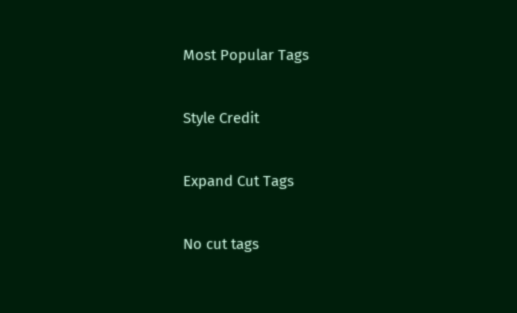Most Popular Tags

Style Credit

Expand Cut Tags

No cut tags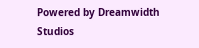Powered by Dreamwidth Studios